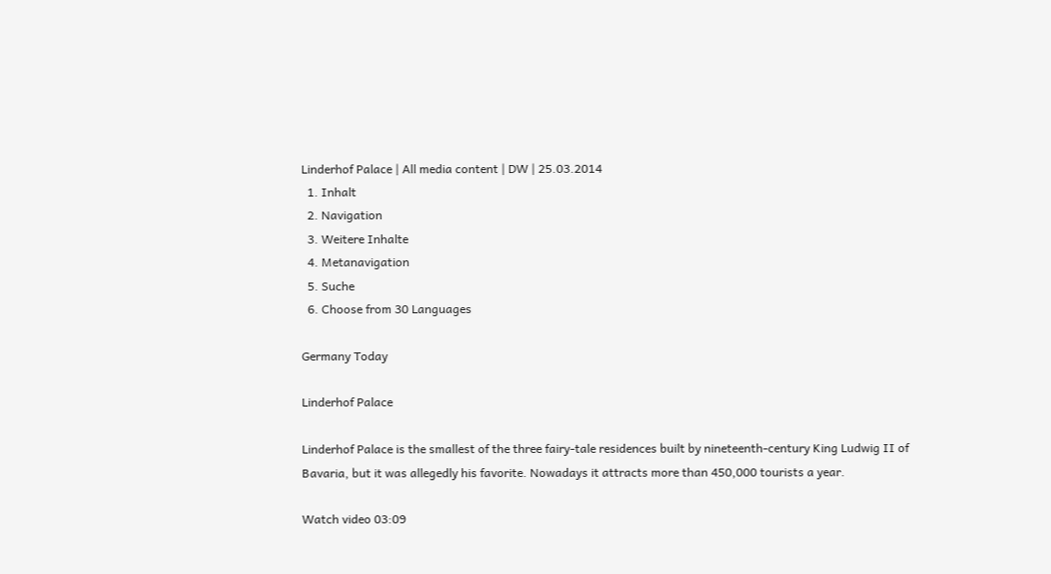Linderhof Palace | All media content | DW | 25.03.2014
  1. Inhalt
  2. Navigation
  3. Weitere Inhalte
  4. Metanavigation
  5. Suche
  6. Choose from 30 Languages

Germany Today

Linderhof Palace

Linderhof Palace is the smallest of the three fairy-tale residences built by nineteenth-century King Ludwig II of Bavaria, but it was allegedly his favorite. Nowadays it attracts more than 450,000 tourists a year.

Watch video 03:09